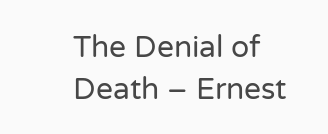The Denial of Death – Ernest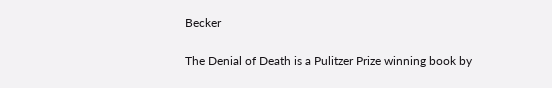Becker

The Denial of Death is a Pulitzer Prize winning book by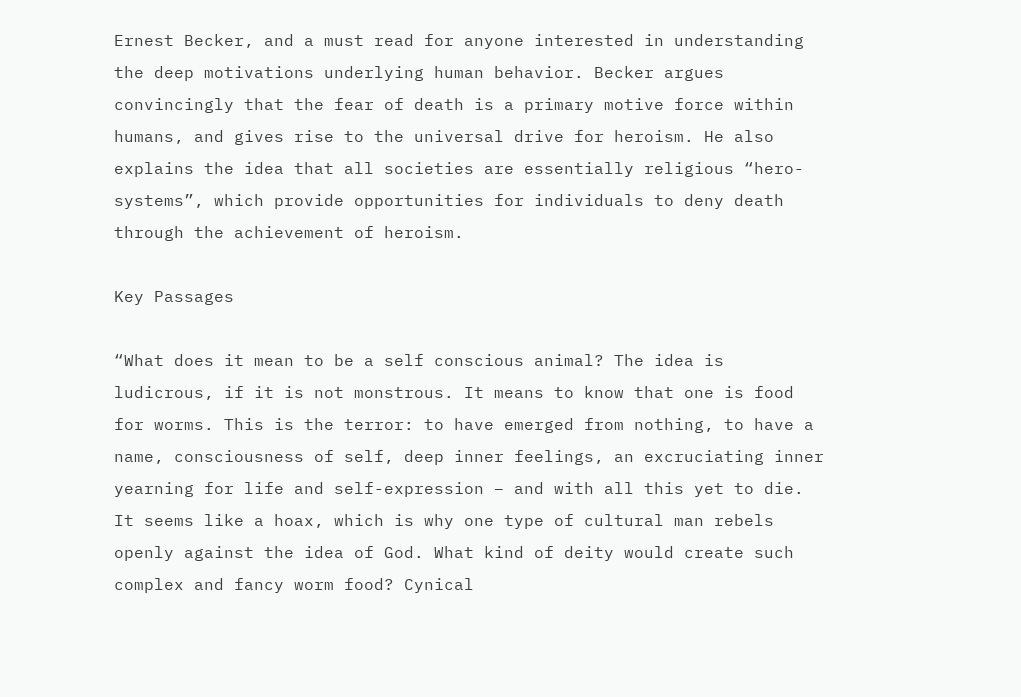Ernest Becker, and a must read for anyone interested in understanding the deep motivations underlying human behavior. Becker argues convincingly that the fear of death is a primary motive force within humans, and gives rise to the universal drive for heroism. He also explains the idea that all societies are essentially religious “hero-systems”, which provide opportunities for individuals to deny death through the achievement of heroism.

Key Passages

“What does it mean to be a self conscious animal? The idea is ludicrous, if it is not monstrous. It means to know that one is food for worms. This is the terror: to have emerged from nothing, to have a name, consciousness of self, deep inner feelings, an excruciating inner yearning for life and self-expression – and with all this yet to die. It seems like a hoax, which is why one type of cultural man rebels openly against the idea of God. What kind of deity would create such complex and fancy worm food? Cynical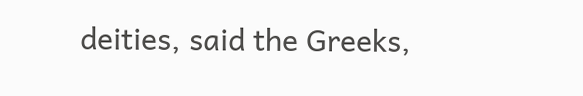deities, said the Greeks,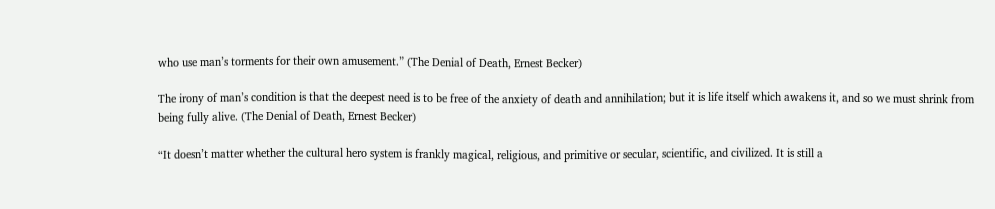who use man’s torments for their own amusement.” (The Denial of Death, Ernest Becker)

The irony of man’s condition is that the deepest need is to be free of the anxiety of death and annihilation; but it is life itself which awakens it, and so we must shrink from being fully alive. (The Denial of Death, Ernest Becker)

“It doesn’t matter whether the cultural hero system is frankly magical, religious, and primitive or secular, scientific, and civilized. It is still a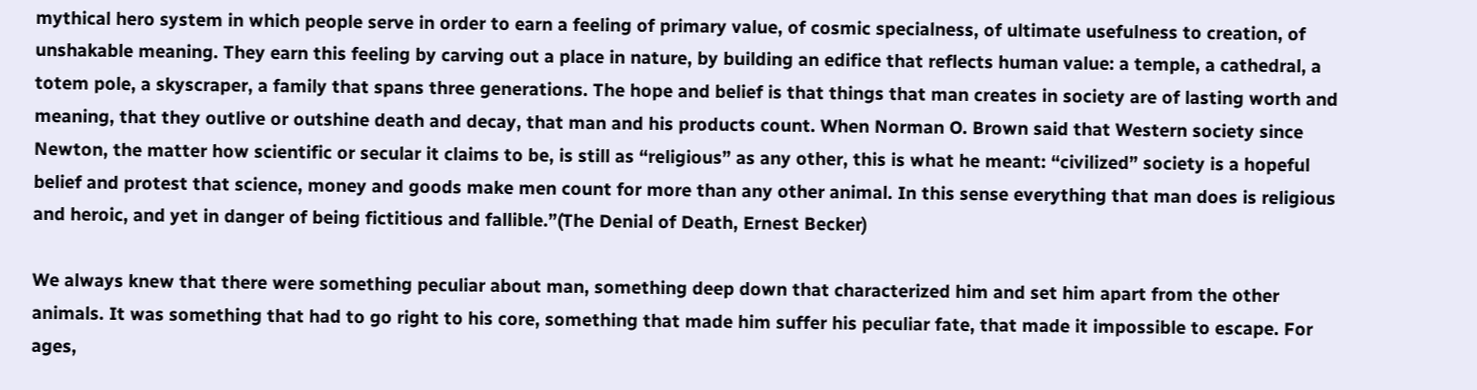mythical hero system in which people serve in order to earn a feeling of primary value, of cosmic specialness, of ultimate usefulness to creation, of unshakable meaning. They earn this feeling by carving out a place in nature, by building an edifice that reflects human value: a temple, a cathedral, a totem pole, a skyscraper, a family that spans three generations. The hope and belief is that things that man creates in society are of lasting worth and meaning, that they outlive or outshine death and decay, that man and his products count. When Norman O. Brown said that Western society since Newton, the matter how scientific or secular it claims to be, is still as “religious” as any other, this is what he meant: “civilized” society is a hopeful belief and protest that science, money and goods make men count for more than any other animal. In this sense everything that man does is religious and heroic, and yet in danger of being fictitious and fallible.”(The Denial of Death, Ernest Becker)

We always knew that there were something peculiar about man, something deep down that characterized him and set him apart from the other animals. It was something that had to go right to his core, something that made him suffer his peculiar fate, that made it impossible to escape. For ages,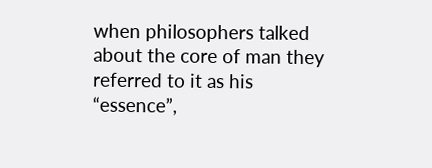when philosophers talked about the core of man they referred to it as his “essence”,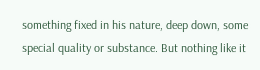something fixed in his nature, deep down, some special quality or substance. But nothing like it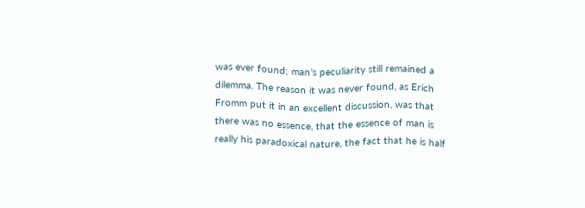was ever found; man’s peculiarity still remained a dilemma. The reason it was never found, as Erich Fromm put it in an excellent discussion, was that there was no essence, that the essence of man is really his paradoxical nature, the fact that he is half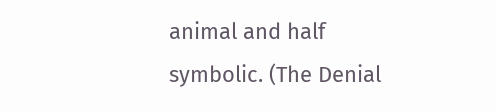animal and half symbolic. (The Denial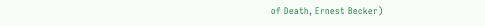of Death, Ernest Becker)